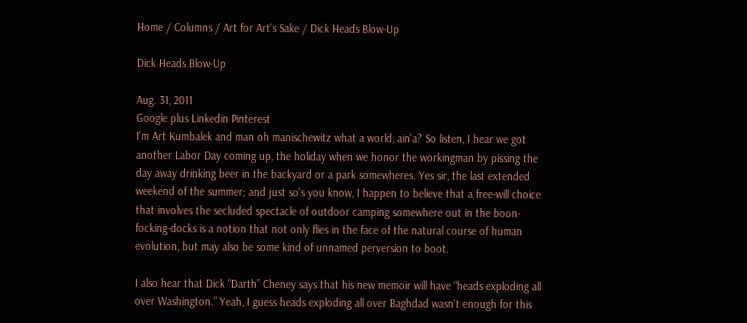Home / Columns / Art for Art's Sake / Dick Heads Blow-Up

Dick Heads Blow-Up

Aug. 31, 2011
Google plus Linkedin Pinterest
I'm Art Kumbalek and man oh manischewitz what a world, ain'a? So listen, I hear we got another Labor Day coming up, the holiday when we honor the workingman by pissing the day away drinking beer in the backyard or a park somewheres. Yes sir, the last extended weekend of the summer; and just so's you know, I happen to believe that a free-will choice that involves the secluded spectacle of outdoor camping somewhere out in the boon-focking-docks is a notion that not only flies in the face of the natural course of human evolution, but may also be some kind of unnamed perversion to boot.

I also hear that Dick “Darth” Cheney says that his new memoir will have “heads exploding all over Washington.” Yeah, I guess heads exploding all over Baghdad wasn't enough for this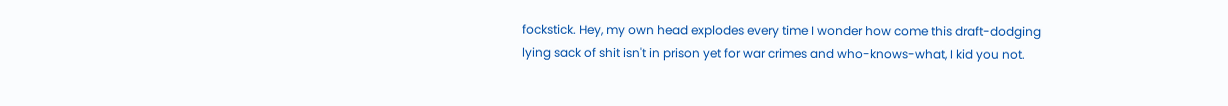fockstick. Hey, my own head explodes every time I wonder how come this draft-dodging lying sack of shit isn't in prison yet for war crimes and who-knows-what, I kid you not.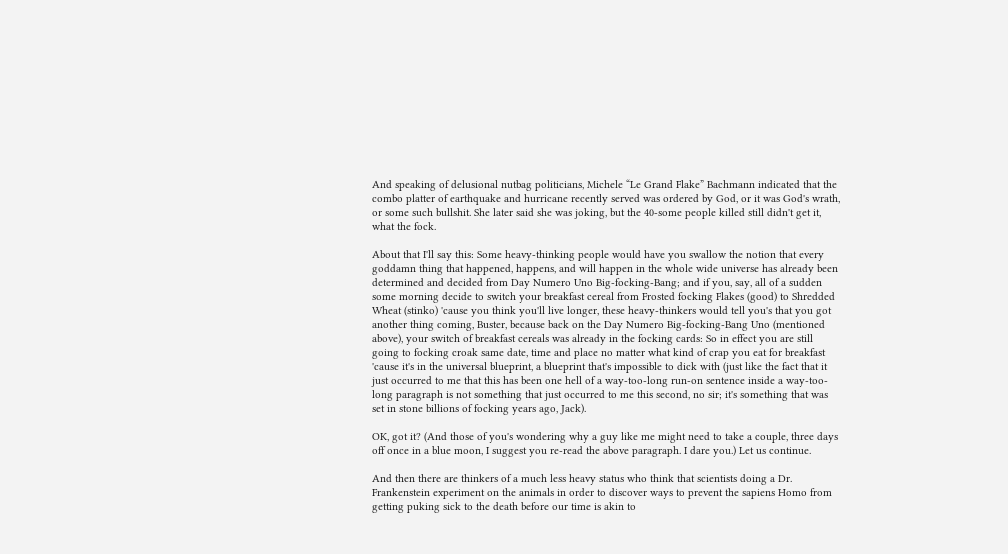And speaking of delusional nutbag politicians, Michele “Le Grand Flake” Bachmann indicated that the combo platter of earthquake and hurricane recently served was ordered by God, or it was God's wrath, or some such bullshit. She later said she was joking, but the 40-some people killed still didn't get it, what the fock.

About that I'll say this: Some heavy-thinking people would have you swallow the notion that every goddamn thing that happened, happens, and will happen in the whole wide universe has already been determined and decided from Day Numero Uno Big-focking-Bang; and if you, say, all of a sudden some morning decide to switch your breakfast cereal from Frosted focking Flakes (good) to Shredded Wheat (stinko) 'cause you think you'll live longer, these heavy-thinkers would tell you's that you got another thing coming, Buster, because back on the Day Numero Big-focking-Bang Uno (mentioned above), your switch of breakfast cereals was already in the focking cards: So in effect you are still going to focking croak same date, time and place no matter what kind of crap you eat for breakfast 'cause it's in the universal blueprint, a blueprint that's impossible to dick with (just like the fact that it just occurred to me that this has been one hell of a way-too-long run-on sentence inside a way-too-long paragraph is not something that just occurred to me this second, no sir; it's something that was set in stone billions of focking years ago, Jack).

OK, got it? (And those of you's wondering why a guy like me might need to take a couple, three days off once in a blue moon, I suggest you re-read the above paragraph. I dare you.) Let us continue.

And then there are thinkers of a much less heavy status who think that scientists doing a Dr. Frankenstein experiment on the animals in order to discover ways to prevent the sapiens Homo from getting puking sick to the death before our time is akin to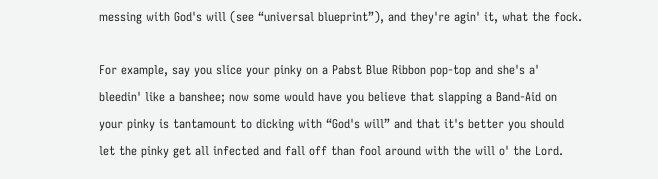messing with God's will (see “universal blueprint”), and they're agin' it, what the fock.

For example, say you slice your pinky on a Pabst Blue Ribbon pop-top and she's a' bleedin' like a banshee; now some would have you believe that slapping a Band-Aid on your pinky is tantamount to dicking with “God's will” and that it's better you should let the pinky get all infected and fall off than fool around with the will o' the Lord.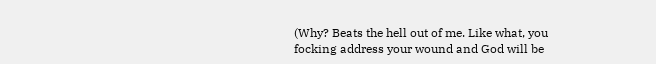(Why? Beats the hell out of me. Like what, you focking address your wound and God will be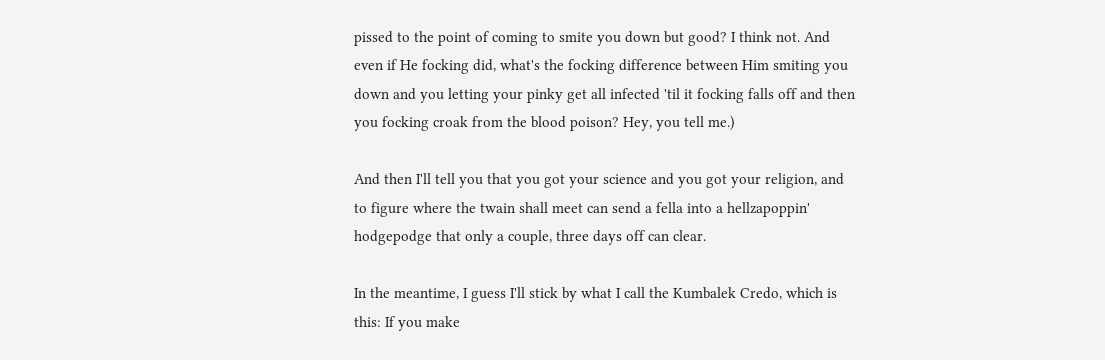pissed to the point of coming to smite you down but good? I think not. And even if He focking did, what's the focking difference between Him smiting you down and you letting your pinky get all infected 'til it focking falls off and then you focking croak from the blood poison? Hey, you tell me.)

And then I'll tell you that you got your science and you got your religion, and to figure where the twain shall meet can send a fella into a hellzapoppin' hodgepodge that only a couple, three days off can clear.

In the meantime, I guess I'll stick by what I call the Kumbalek Credo, which is this: If you make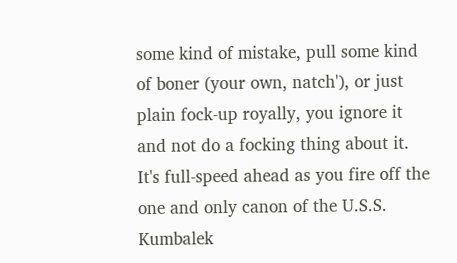some kind of mistake, pull some kind of boner (your own, natch'), or just plain fock-up royally, you ignore it and not do a focking thing about it. It's full-speed ahead as you fire off the one and only canon of the U.S.S. Kumbalek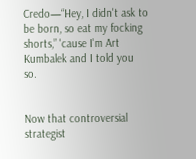Credo—“Hey, I didn't ask to be born, so eat my focking shorts,” 'cause I'm Art Kumbalek and I told you so.


Now that controversial strategist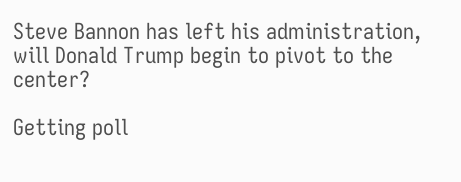Steve Bannon has left his administration, will Donald Trump begin to pivot to the center?

Getting poll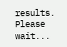results. Please wait...